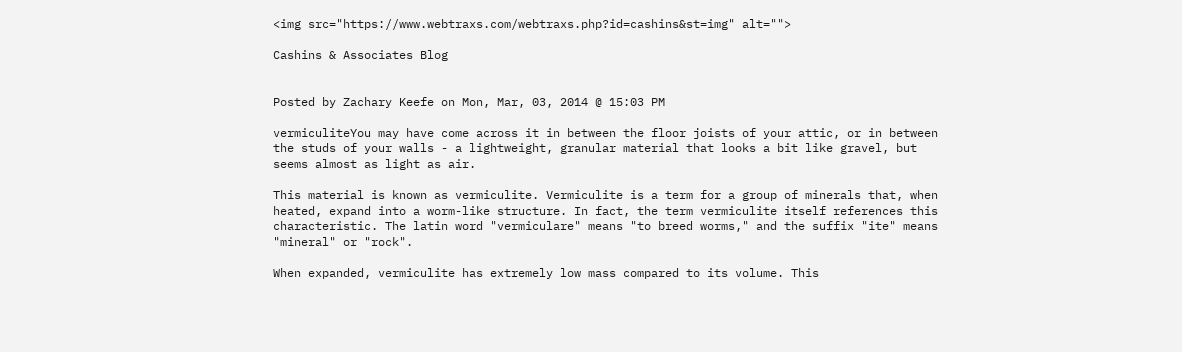<img src="https://www.webtraxs.com/webtraxs.php?id=cashins&st=img" alt="">

Cashins & Associates Blog


Posted by Zachary Keefe on Mon, Mar, 03, 2014 @ 15:03 PM

vermiculiteYou may have come across it in between the floor joists of your attic, or in between the studs of your walls - a lightweight, granular material that looks a bit like gravel, but seems almost as light as air.

This material is known as vermiculite. Vermiculite is a term for a group of minerals that, when heated, expand into a worm-like structure. In fact, the term vermiculite itself references this characteristic. The latin word "vermiculare" means "to breed worms," and the suffix "ite" means "mineral" or "rock".

When expanded, vermiculite has extremely low mass compared to its volume. This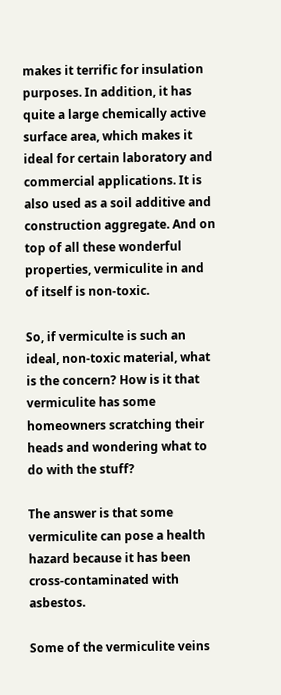makes it terrific for insulation purposes. In addition, it has quite a large chemically active surface area, which makes it ideal for certain laboratory and commercial applications. It is also used as a soil additive and construction aggregate. And on top of all these wonderful properties, vermiculite in and of itself is non-toxic.

So, if vermiculte is such an ideal, non-toxic material, what is the concern? How is it that vermiculite has some homeowners scratching their heads and wondering what to do with the stuff?

The answer is that some vermiculite can pose a health hazard because it has been cross-contaminated with asbestos.

Some of the vermiculite veins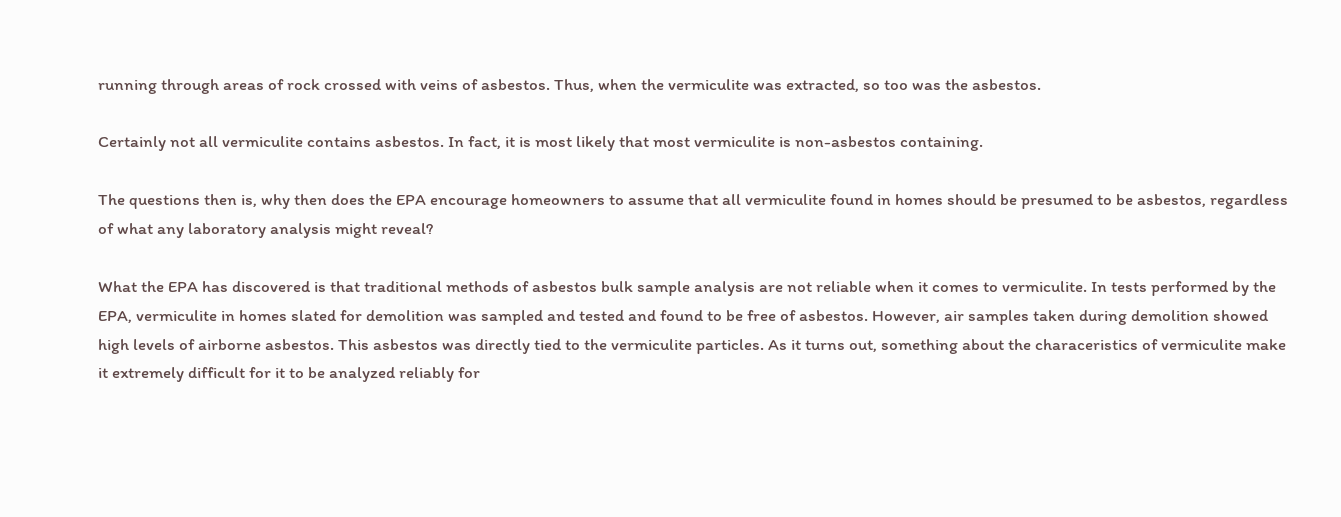running through areas of rock crossed with veins of asbestos. Thus, when the vermiculite was extracted, so too was the asbestos.

Certainly not all vermiculite contains asbestos. In fact, it is most likely that most vermiculite is non-asbestos containing.

The questions then is, why then does the EPA encourage homeowners to assume that all vermiculite found in homes should be presumed to be asbestos, regardless of what any laboratory analysis might reveal?

What the EPA has discovered is that traditional methods of asbestos bulk sample analysis are not reliable when it comes to vermiculite. In tests performed by the EPA, vermiculite in homes slated for demolition was sampled and tested and found to be free of asbestos. However, air samples taken during demolition showed high levels of airborne asbestos. This asbestos was directly tied to the vermiculite particles. As it turns out, something about the characeristics of vermiculite make it extremely difficult for it to be analyzed reliably for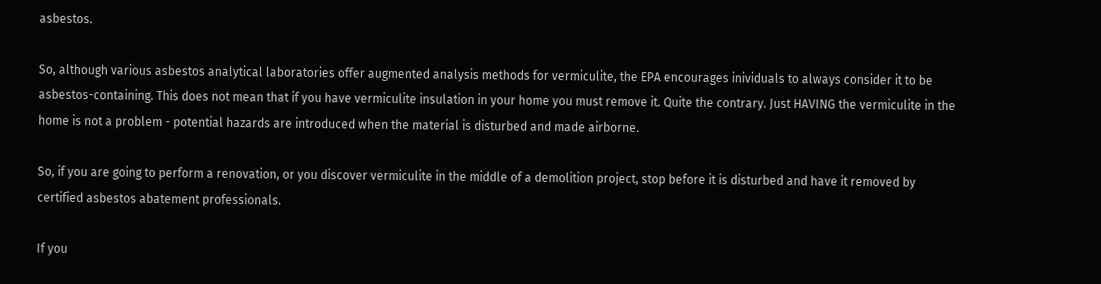asbestos.

So, although various asbestos analytical laboratories offer augmented analysis methods for vermiculite, the EPA encourages inividuals to always consider it to be asbestos-containing. This does not mean that if you have vermiculite insulation in your home you must remove it. Quite the contrary. Just HAVING the vermiculite in the home is not a problem - potential hazards are introduced when the material is disturbed and made airborne.

So, if you are going to perform a renovation, or you discover vermiculite in the middle of a demolition project, stop before it is disturbed and have it removed by certified asbestos abatement professionals.

If you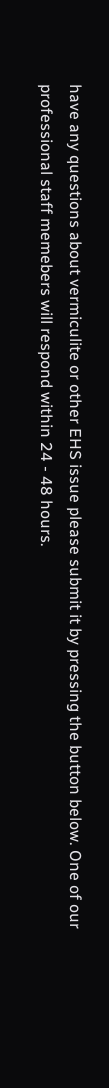have any questions about vermiculite or other EHS issue please submit it by pressing the button below. One of our professional staff memebers will respond within 24 - 48 hours.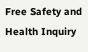Free Safety and Health Inquiry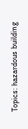Topics: hazardous building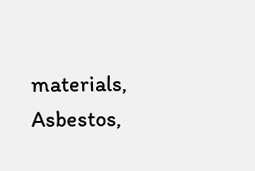materials, Asbestos,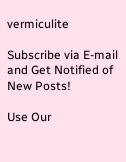vermiculite

Subscribe via E-mail and Get Notified of New Posts!

Use Our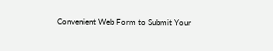Convenient Web Form to Submit Your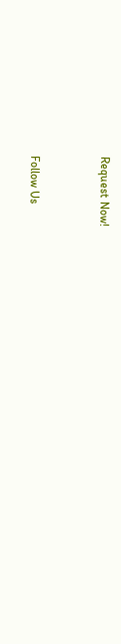Request Now!


Follow Us